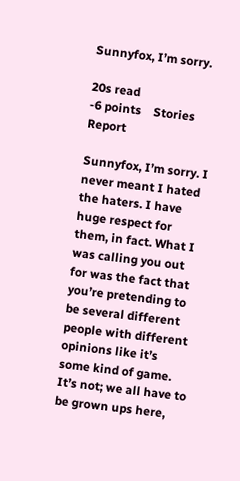Sunnyfox, I’m sorry.

20s read
-6 points    Stories       Report

Sunnyfox, I’m sorry. I never meant I hated the haters. I have huge respect for them, in fact. What I was calling you out for was the fact that you’re pretending to be several different people with different opinions like it’s some kind of game. It’s not; we all have to be grown ups here,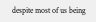despite most of us being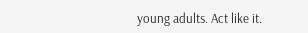young adults. Act like it.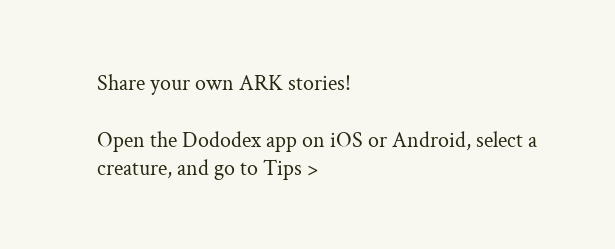Share your own ARK stories!

Open the Dododex app on iOS or Android, select a creature, and go to Tips >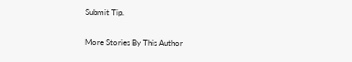Submit Tip.

More Stories By This Author